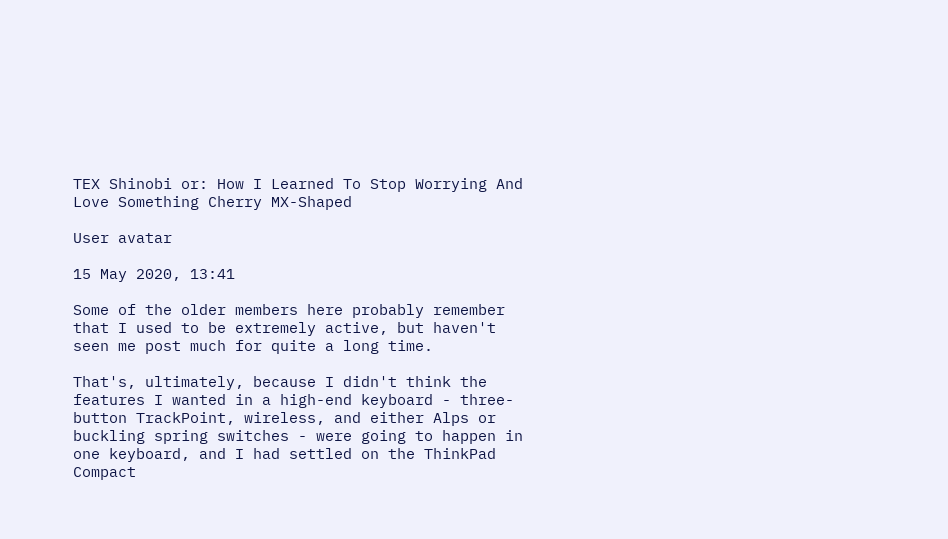TEX Shinobi or: How I Learned To Stop Worrying And Love Something Cherry MX-Shaped

User avatar

15 May 2020, 13:41

Some of the older members here probably remember that I used to be extremely active, but haven't seen me post much for quite a long time.

That's, ultimately, because I didn't think the features I wanted in a high-end keyboard - three-button TrackPoint, wireless, and either Alps or buckling spring switches - were going to happen in one keyboard, and I had settled on the ThinkPad Compact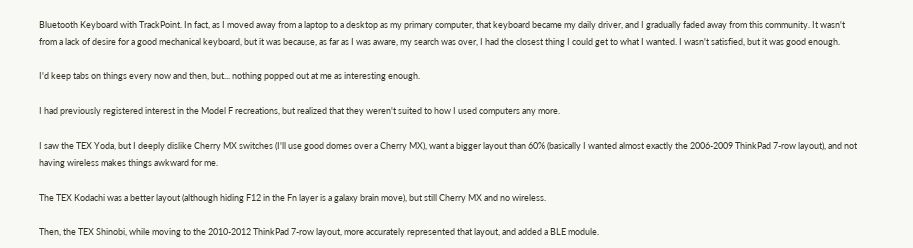Bluetooth Keyboard with TrackPoint. In fact, as I moved away from a laptop to a desktop as my primary computer, that keyboard became my daily driver, and I gradually faded away from this community. It wasn't from a lack of desire for a good mechanical keyboard, but it was because, as far as I was aware, my search was over, I had the closest thing I could get to what I wanted. I wasn't satisfied, but it was good enough.

I'd keep tabs on things every now and then, but... nothing popped out at me as interesting enough.

I had previously registered interest in the Model F recreations, but realized that they weren't suited to how I used computers any more.

I saw the TEX Yoda, but I deeply dislike Cherry MX switches (I'll use good domes over a Cherry MX), want a bigger layout than 60% (basically I wanted almost exactly the 2006-2009 ThinkPad 7-row layout), and not having wireless makes things awkward for me.

The TEX Kodachi was a better layout (although hiding F12 in the Fn layer is a galaxy brain move), but still Cherry MX and no wireless.

Then, the TEX Shinobi, while moving to the 2010-2012 ThinkPad 7-row layout, more accurately represented that layout, and added a BLE module.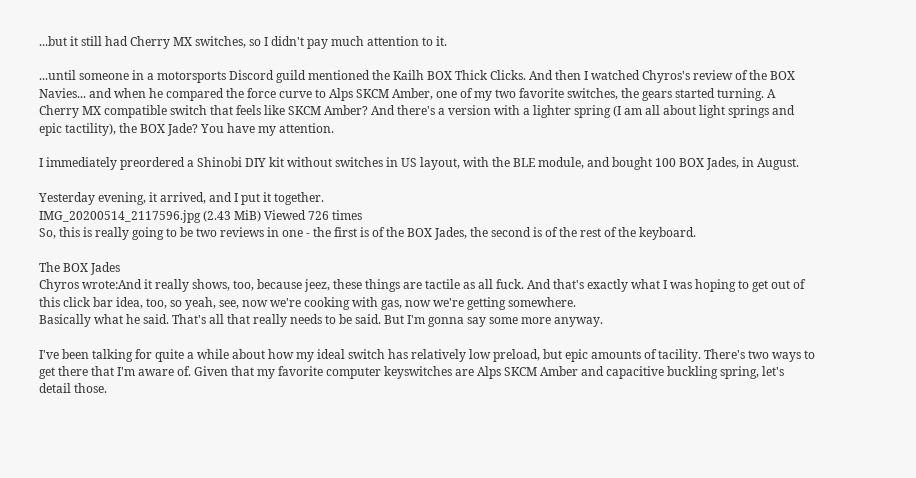...but it still had Cherry MX switches, so I didn't pay much attention to it.

...until someone in a motorsports Discord guild mentioned the Kailh BOX Thick Clicks. And then I watched Chyros's review of the BOX Navies... and when he compared the force curve to Alps SKCM Amber, one of my two favorite switches, the gears started turning. A Cherry MX compatible switch that feels like SKCM Amber? And there's a version with a lighter spring (I am all about light springs and epic tactility), the BOX Jade? You have my attention.

I immediately preordered a Shinobi DIY kit without switches in US layout, with the BLE module, and bought 100 BOX Jades, in August.

Yesterday evening, it arrived, and I put it together.
IMG_20200514_2117596.jpg (2.43 MiB) Viewed 726 times
So, this is really going to be two reviews in one - the first is of the BOX Jades, the second is of the rest of the keyboard.

The BOX Jades
Chyros wrote:And it really shows, too, because jeez, these things are tactile as all fuck. And that's exactly what I was hoping to get out of this click bar idea, too, so yeah, see, now we're cooking with gas, now we're getting somewhere.
Basically what he said. That's all that really needs to be said. But I'm gonna say some more anyway.

I've been talking for quite a while about how my ideal switch has relatively low preload, but epic amounts of tacility. There's two ways to get there that I'm aware of. Given that my favorite computer keyswitches are Alps SKCM Amber and capacitive buckling spring, let's detail those.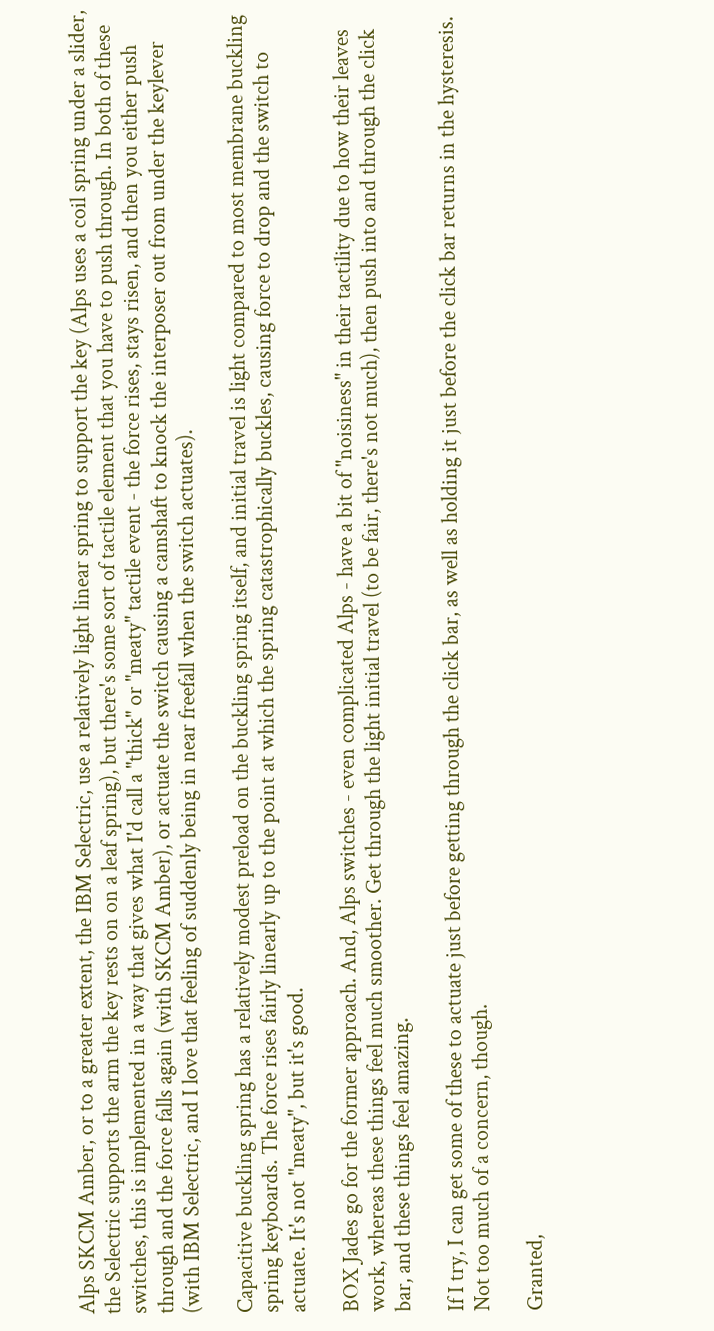Alps SKCM Amber, or to a greater extent, the IBM Selectric, use a relatively light linear spring to support the key (Alps uses a coil spring under a slider, the Selectric supports the arm the key rests on on a leaf spring), but there's some sort of tactile element that you have to push through. In both of these switches, this is implemented in a way that gives what I'd call a "thick" or "meaty" tactile event - the force rises, stays risen, and then you either push through and the force falls again (with SKCM Amber), or actuate the switch causing a camshaft to knock the interposer out from under the keylever (with IBM Selectric, and I love that feeling of suddenly being in near freefall when the switch actuates).

Capacitive buckling spring has a relatively modest preload on the buckling spring itself, and initial travel is light compared to most membrane buckling spring keyboards. The force rises fairly linearly up to the point at which the spring catastrophically buckles, causing force to drop and the switch to actuate. It's not "meaty", but it's good.

BOX Jades go for the former approach. And, Alps switches - even complicated Alps - have a bit of "noisiness" in their tactility due to how their leaves work, whereas these things feel much smoother. Get through the light initial travel (to be fair, there's not much), then push into and through the click bar, and these things feel amazing.

If I try, I can get some of these to actuate just before getting through the click bar, as well as holding it just before the click bar returns in the hysteresis. Not too much of a concern, though.

Granted,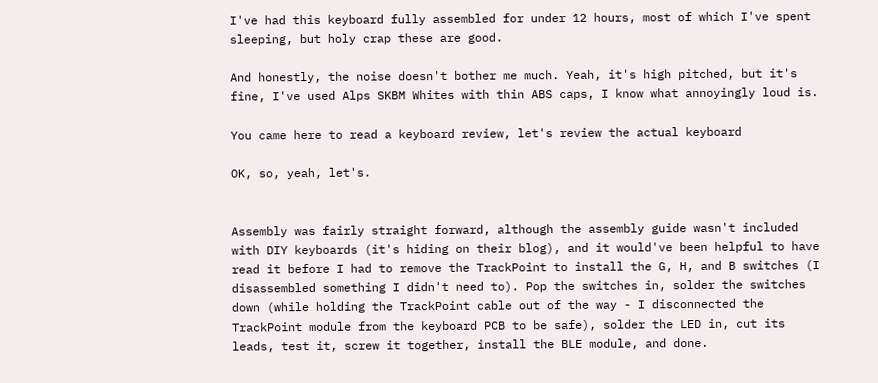I've had this keyboard fully assembled for under 12 hours, most of which I've spent sleeping, but holy crap these are good.

And honestly, the noise doesn't bother me much. Yeah, it's high pitched, but it's fine, I've used Alps SKBM Whites with thin ABS caps, I know what annoyingly loud is.

You came here to read a keyboard review, let's review the actual keyboard

OK, so, yeah, let's.


Assembly was fairly straight forward, although the assembly guide wasn't included with DIY keyboards (it's hiding on their blog), and it would've been helpful to have read it before I had to remove the TrackPoint to install the G, H, and B switches (I disassembled something I didn't need to). Pop the switches in, solder the switches down (while holding the TrackPoint cable out of the way - I disconnected the TrackPoint module from the keyboard PCB to be safe), solder the LED in, cut its leads, test it, screw it together, install the BLE module, and done.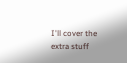I'll cover the extra stuff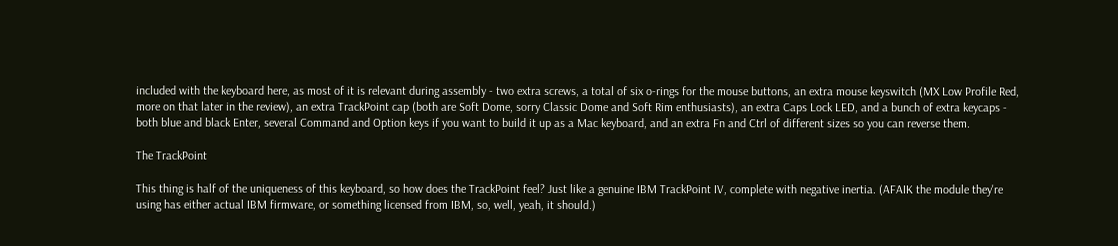included with the keyboard here, as most of it is relevant during assembly - two extra screws, a total of six o-rings for the mouse buttons, an extra mouse keyswitch (MX Low Profile Red, more on that later in the review), an extra TrackPoint cap (both are Soft Dome, sorry Classic Dome and Soft Rim enthusiasts), an extra Caps Lock LED, and a bunch of extra keycaps - both blue and black Enter, several Command and Option keys if you want to build it up as a Mac keyboard, and an extra Fn and Ctrl of different sizes so you can reverse them.

The TrackPoint

This thing is half of the uniqueness of this keyboard, so how does the TrackPoint feel? Just like a genuine IBM TrackPoint IV, complete with negative inertia. (AFAIK the module they're using has either actual IBM firmware, or something licensed from IBM, so, well, yeah, it should.)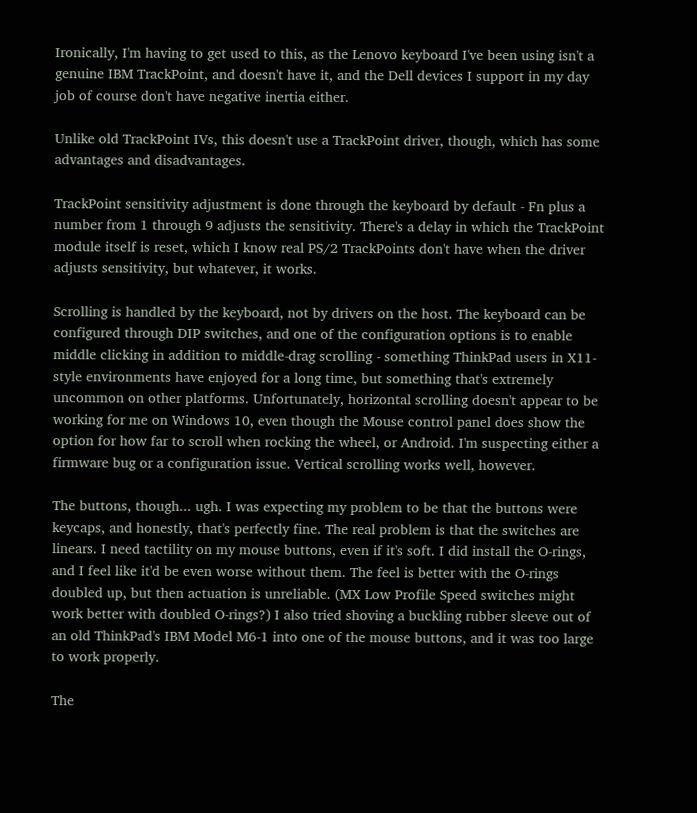Ironically, I'm having to get used to this, as the Lenovo keyboard I've been using isn't a genuine IBM TrackPoint, and doesn't have it, and the Dell devices I support in my day job of course don't have negative inertia either.

Unlike old TrackPoint IVs, this doesn't use a TrackPoint driver, though, which has some advantages and disadvantages.

TrackPoint sensitivity adjustment is done through the keyboard by default - Fn plus a number from 1 through 9 adjusts the sensitivity. There's a delay in which the TrackPoint module itself is reset, which I know real PS/2 TrackPoints don't have when the driver adjusts sensitivity, but whatever, it works.

Scrolling is handled by the keyboard, not by drivers on the host. The keyboard can be configured through DIP switches, and one of the configuration options is to enable middle clicking in addition to middle-drag scrolling - something ThinkPad users in X11-style environments have enjoyed for a long time, but something that's extremely uncommon on other platforms. Unfortunately, horizontal scrolling doesn't appear to be working for me on Windows 10, even though the Mouse control panel does show the option for how far to scroll when rocking the wheel, or Android. I'm suspecting either a firmware bug or a configuration issue. Vertical scrolling works well, however.

The buttons, though... ugh. I was expecting my problem to be that the buttons were keycaps, and honestly, that's perfectly fine. The real problem is that the switches are linears. I need tactility on my mouse buttons, even if it's soft. I did install the O-rings, and I feel like it'd be even worse without them. The feel is better with the O-rings doubled up, but then actuation is unreliable. (MX Low Profile Speed switches might work better with doubled O-rings?) I also tried shoving a buckling rubber sleeve out of an old ThinkPad's IBM Model M6-1 into one of the mouse buttons, and it was too large to work properly.

The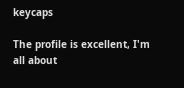keycaps

The profile is excellent, I'm all about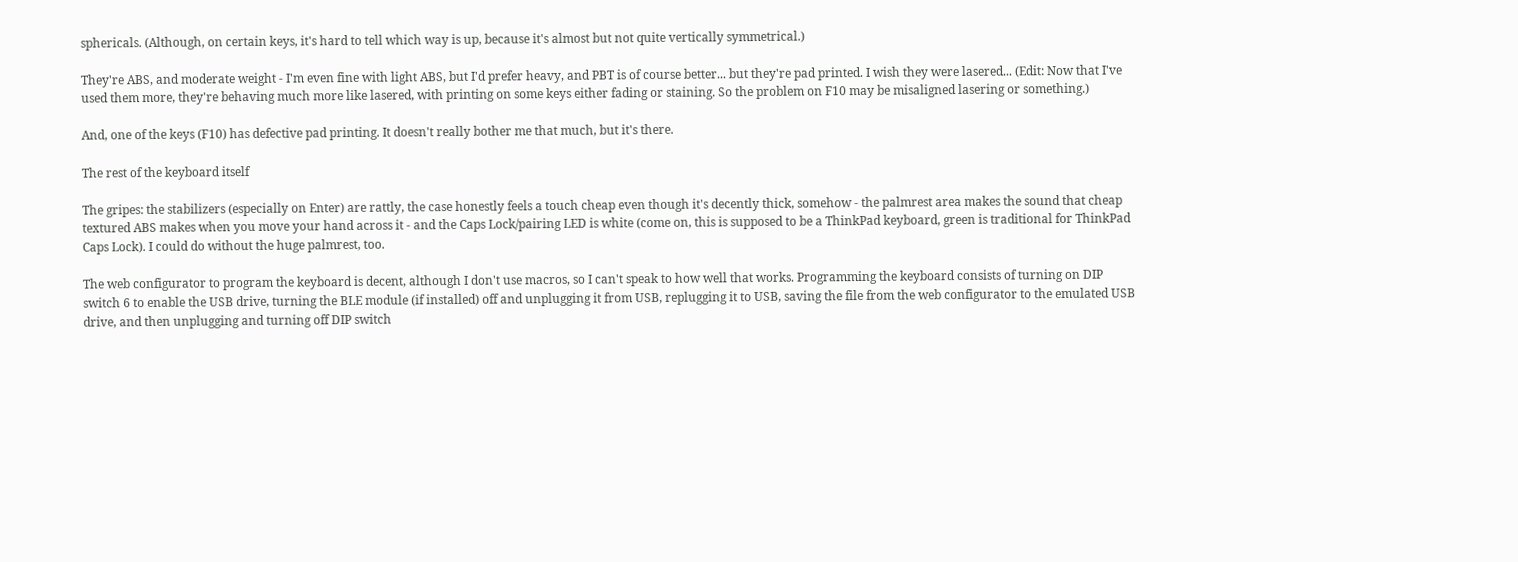sphericals. (Although, on certain keys, it's hard to tell which way is up, because it's almost but not quite vertically symmetrical.)

They're ABS, and moderate weight - I'm even fine with light ABS, but I'd prefer heavy, and PBT is of course better... but they're pad printed. I wish they were lasered... (Edit: Now that I've used them more, they're behaving much more like lasered, with printing on some keys either fading or staining. So the problem on F10 may be misaligned lasering or something.)

And, one of the keys (F10) has defective pad printing. It doesn't really bother me that much, but it's there.

The rest of the keyboard itself

The gripes: the stabilizers (especially on Enter) are rattly, the case honestly feels a touch cheap even though it's decently thick, somehow - the palmrest area makes the sound that cheap textured ABS makes when you move your hand across it - and the Caps Lock/pairing LED is white (come on, this is supposed to be a ThinkPad keyboard, green is traditional for ThinkPad Caps Lock). I could do without the huge palmrest, too.

The web configurator to program the keyboard is decent, although I don't use macros, so I can't speak to how well that works. Programming the keyboard consists of turning on DIP switch 6 to enable the USB drive, turning the BLE module (if installed) off and unplugging it from USB, replugging it to USB, saving the file from the web configurator to the emulated USB drive, and then unplugging and turning off DIP switch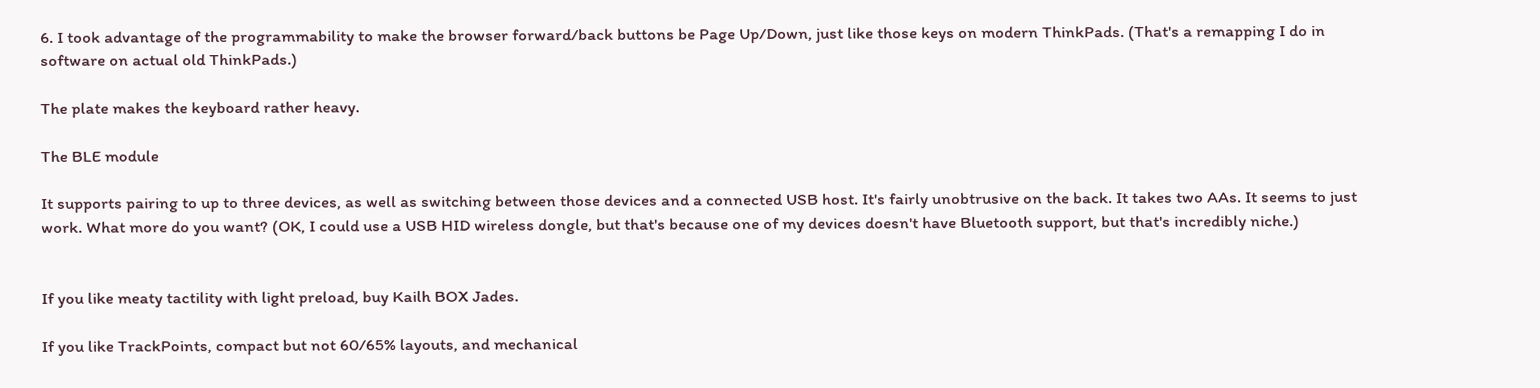6. I took advantage of the programmability to make the browser forward/back buttons be Page Up/Down, just like those keys on modern ThinkPads. (That's a remapping I do in software on actual old ThinkPads.)

The plate makes the keyboard rather heavy.

The BLE module

It supports pairing to up to three devices, as well as switching between those devices and a connected USB host. It's fairly unobtrusive on the back. It takes two AAs. It seems to just work. What more do you want? (OK, I could use a USB HID wireless dongle, but that's because one of my devices doesn't have Bluetooth support, but that's incredibly niche.)


If you like meaty tactility with light preload, buy Kailh BOX Jades.

If you like TrackPoints, compact but not 60/65% layouts, and mechanical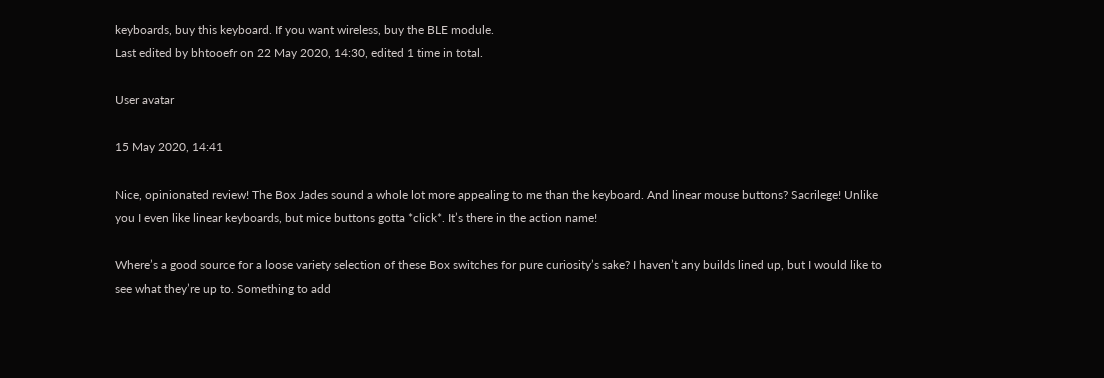keyboards, buy this keyboard. If you want wireless, buy the BLE module.
Last edited by bhtooefr on 22 May 2020, 14:30, edited 1 time in total.

User avatar

15 May 2020, 14:41

Nice, opinionated review! The Box Jades sound a whole lot more appealing to me than the keyboard. And linear mouse buttons? Sacrilege! Unlike you I even like linear keyboards, but mice buttons gotta *click*. It’s there in the action name!

Where’s a good source for a loose variety selection of these Box switches for pure curiosity’s sake? I haven’t any builds lined up, but I would like to see what they’re up to. Something to add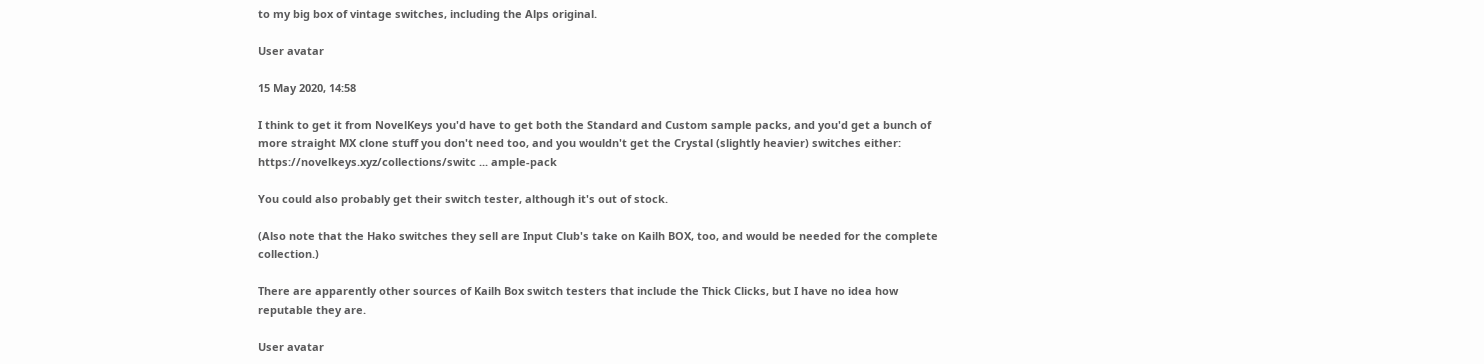to my big box of vintage switches, including the Alps original.

User avatar

15 May 2020, 14:58

I think to get it from NovelKeys you'd have to get both the Standard and Custom sample packs, and you'd get a bunch of more straight MX clone stuff you don't need too, and you wouldn't get the Crystal (slightly heavier) switches either: https://novelkeys.xyz/collections/switc ... ample-pack

You could also probably get their switch tester, although it's out of stock.

(Also note that the Hako switches they sell are Input Club's take on Kailh BOX, too, and would be needed for the complete collection.)

There are apparently other sources of Kailh Box switch testers that include the Thick Clicks, but I have no idea how reputable they are.

User avatar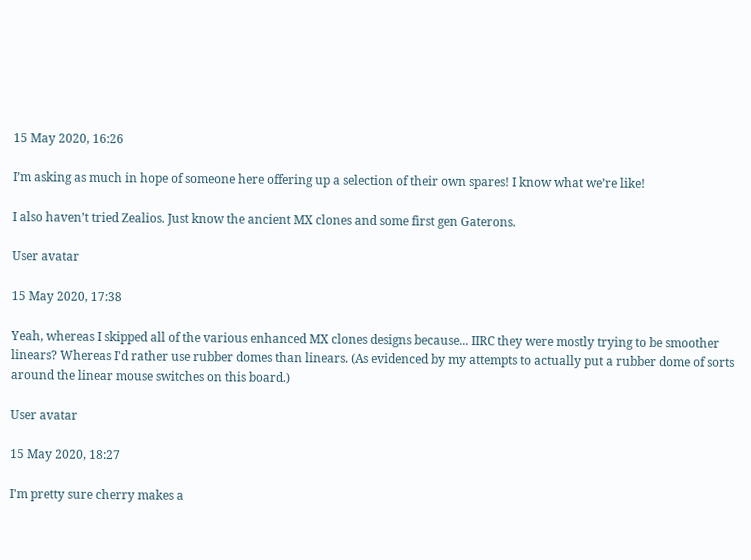15 May 2020, 16:26

I’m asking as much in hope of someone here offering up a selection of their own spares! I know what we’re like!

I also haven’t tried Zealios. Just know the ancient MX clones and some first gen Gaterons.

User avatar

15 May 2020, 17:38

Yeah, whereas I skipped all of the various enhanced MX clones designs because... IIRC they were mostly trying to be smoother linears? Whereas I'd rather use rubber domes than linears. (As evidenced by my attempts to actually put a rubber dome of sorts around the linear mouse switches on this board.)

User avatar

15 May 2020, 18:27

I'm pretty sure cherry makes a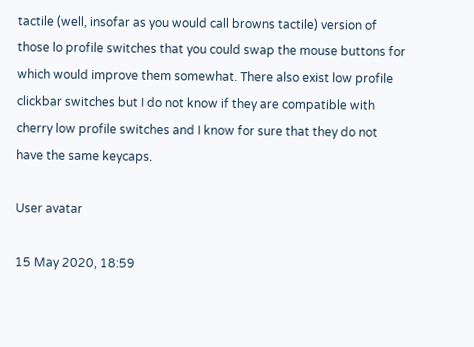tactile (well, insofar as you would call browns tactile) version of those lo profile switches that you could swap the mouse buttons for which would improve them somewhat. There also exist low profile clickbar switches but I do not know if they are compatible with cherry low profile switches and I know for sure that they do not have the same keycaps.

User avatar

15 May 2020, 18:59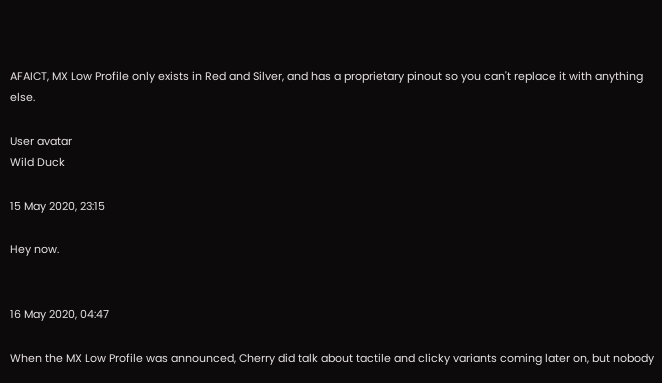AFAICT, MX Low Profile only exists in Red and Silver, and has a proprietary pinout so you can't replace it with anything else.

User avatar
Wild Duck

15 May 2020, 23:15

Hey now.


16 May 2020, 04:47

When the MX Low Profile was announced, Cherry did talk about tactile and clicky variants coming later on, but nobody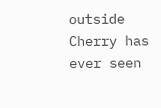outside Cherry has ever seen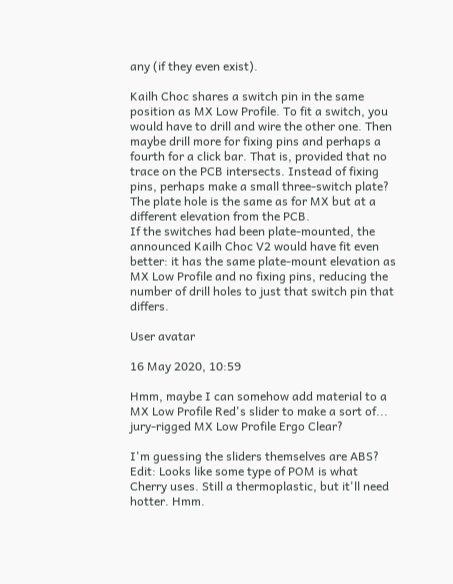any (if they even exist).

Kailh Choc shares a switch pin in the same position as MX Low Profile. To fit a switch, you would have to drill and wire the other one. Then maybe drill more for fixing pins and perhaps a fourth for a click bar. That is, provided that no trace on the PCB intersects. Instead of fixing pins, perhaps make a small three-switch plate? The plate hole is the same as for MX but at a different elevation from the PCB.
If the switches had been plate-mounted, the announced Kailh Choc V2 would have fit even better: it has the same plate-mount elevation as MX Low Profile and no fixing pins, reducing the number of drill holes to just that switch pin that differs.

User avatar

16 May 2020, 10:59

Hmm, maybe I can somehow add material to a MX Low Profile Red's slider to make a sort of... jury-rigged MX Low Profile Ergo Clear?

I'm guessing the sliders themselves are ABS? Edit: Looks like some type of POM is what Cherry uses. Still a thermoplastic, but it'll need hotter. Hmm.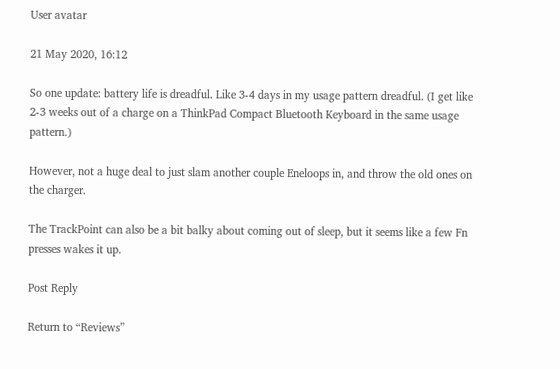User avatar

21 May 2020, 16:12

So one update: battery life is dreadful. Like 3-4 days in my usage pattern dreadful. (I get like 2-3 weeks out of a charge on a ThinkPad Compact Bluetooth Keyboard in the same usage pattern.)

However, not a huge deal to just slam another couple Eneloops in, and throw the old ones on the charger.

The TrackPoint can also be a bit balky about coming out of sleep, but it seems like a few Fn presses wakes it up.

Post Reply

Return to “Reviews”